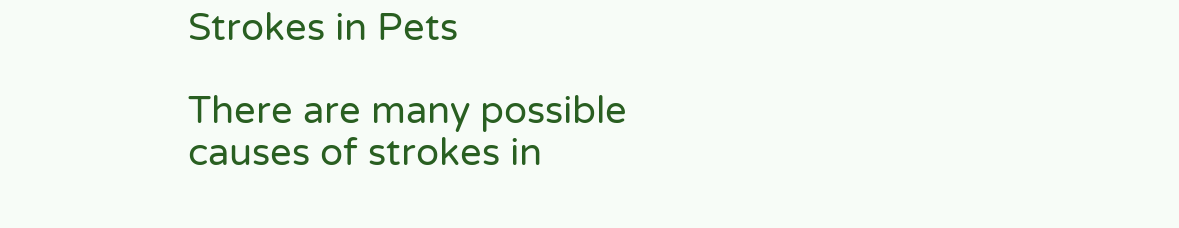Strokes in Pets

There are many possible causes of strokes in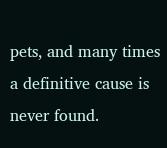pets, and many times a definitive cause is never found.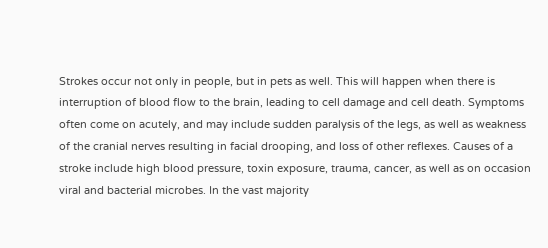Strokes occur not only in people, but in pets as well. This will happen when there is interruption of blood flow to the brain, leading to cell damage and cell death. Symptoms often come on acutely, and may include sudden paralysis of the legs, as well as weakness of the cranial nerves resulting in facial drooping, and loss of other reflexes. Causes of a stroke include high blood pressure, toxin exposure, trauma, cancer, as well as on occasion viral and bacterial microbes. In the vast majority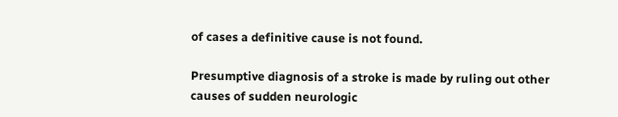of cases a definitive cause is not found.

Presumptive diagnosis of a stroke is made by ruling out other causes of sudden neurologic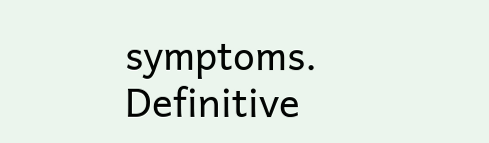symptoms. Definitive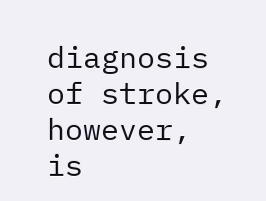diagnosis of stroke, however, is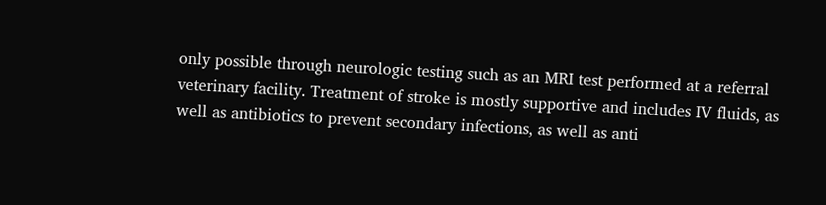only possible through neurologic testing such as an MRI test performed at a referral veterinary facility. Treatment of stroke is mostly supportive and includes IV fluids, as well as antibiotics to prevent secondary infections, as well as anti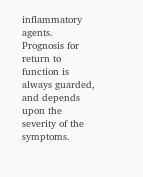inflammatory agents.   Prognosis for return to function is always guarded, and depends upon the severity of the symptoms.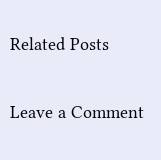Related Posts

Leave a Comment